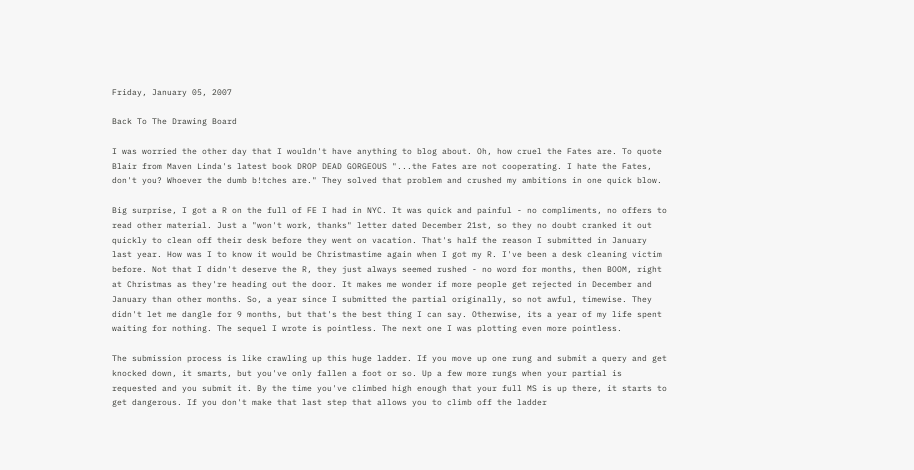Friday, January 05, 2007

Back To The Drawing Board

I was worried the other day that I wouldn't have anything to blog about. Oh, how cruel the Fates are. To quote Blair from Maven Linda's latest book DROP DEAD GORGEOUS "...the Fates are not cooperating. I hate the Fates, don't you? Whoever the dumb b!tches are." They solved that problem and crushed my ambitions in one quick blow.

Big surprise, I got a R on the full of FE I had in NYC. It was quick and painful - no compliments, no offers to read other material. Just a "won't work, thanks" letter dated December 21st, so they no doubt cranked it out quickly to clean off their desk before they went on vacation. That's half the reason I submitted in January last year. How was I to know it would be Christmastime again when I got my R. I've been a desk cleaning victim before. Not that I didn't deserve the R, they just always seemed rushed - no word for months, then BOOM, right at Christmas as they're heading out the door. It makes me wonder if more people get rejected in December and January than other months. So, a year since I submitted the partial originally, so not awful, timewise. They didn't let me dangle for 9 months, but that's the best thing I can say. Otherwise, its a year of my life spent waiting for nothing. The sequel I wrote is pointless. The next one I was plotting even more pointless.

The submission process is like crawling up this huge ladder. If you move up one rung and submit a query and get knocked down, it smarts, but you've only fallen a foot or so. Up a few more rungs when your partial is requested and you submit it. By the time you've climbed high enough that your full MS is up there, it starts to get dangerous. If you don't make that last step that allows you to climb off the ladder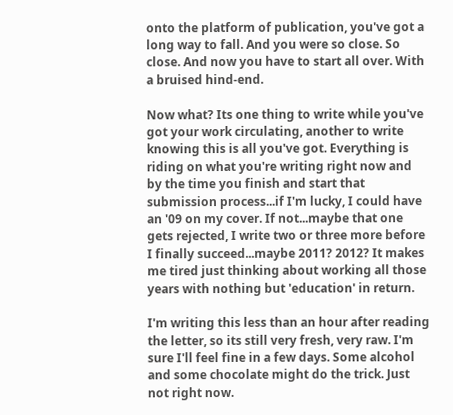onto the platform of publication, you've got a long way to fall. And you were so close. So close. And now you have to start all over. With a bruised hind-end.

Now what? Its one thing to write while you've got your work circulating, another to write knowing this is all you've got. Everything is riding on what you're writing right now and by the time you finish and start that submission process...if I'm lucky, I could have an '09 on my cover. If not...maybe that one gets rejected, I write two or three more before I finally succeed...maybe 2011? 2012? It makes me tired just thinking about working all those years with nothing but 'education' in return.

I'm writing this less than an hour after reading the letter, so its still very fresh, very raw. I'm sure I'll feel fine in a few days. Some alcohol and some chocolate might do the trick. Just not right now.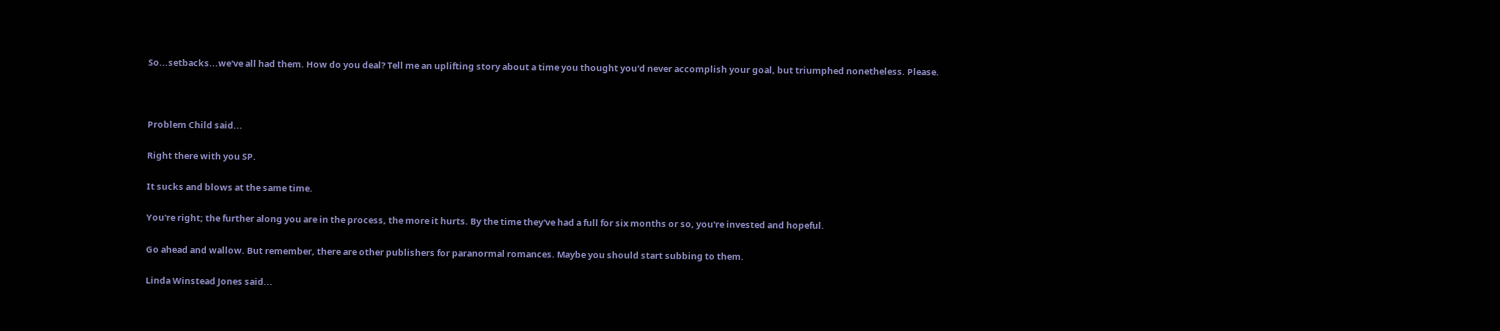So...setbacks...we've all had them. How do you deal? Tell me an uplifting story about a time you thought you'd never accomplish your goal, but triumphed nonetheless. Please.



Problem Child said...

Right there with you SP.

It sucks and blows at the same time.

You're right; the further along you are in the process, the more it hurts. By the time they've had a full for six months or so, you're invested and hopeful.

Go ahead and wallow. But remember, there are other publishers for paranormal romances. Maybe you should start subbing to them.

Linda Winstead Jones said...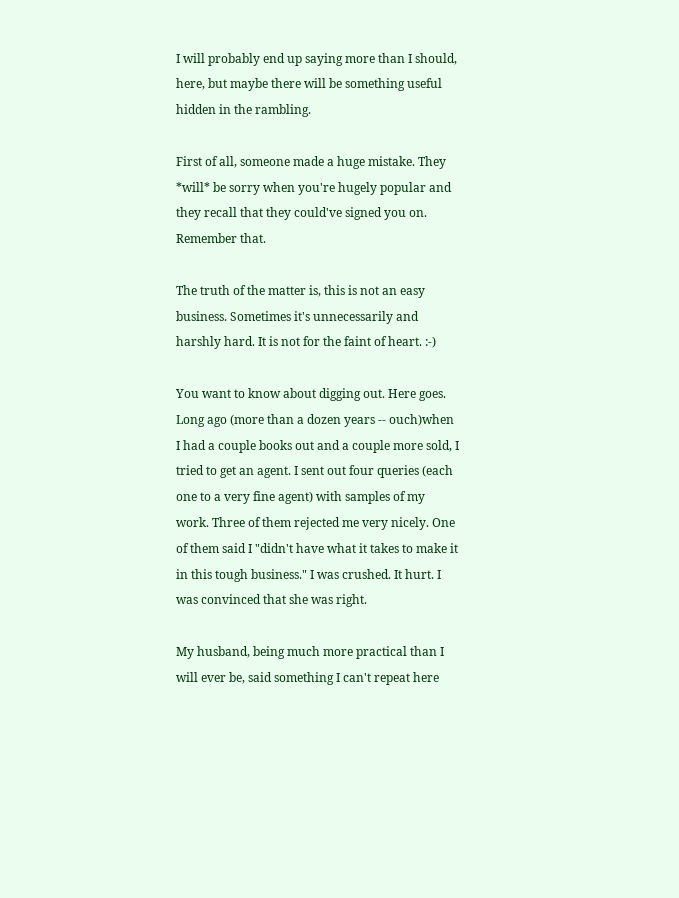I will probably end up saying more than I should, here, but maybe there will be something useful hidden in the rambling.

First of all, someone made a huge mistake. They *will* be sorry when you're hugely popular and they recall that they could've signed you on. Remember that.

The truth of the matter is, this is not an easy business. Sometimes it's unnecessarily and harshly hard. It is not for the faint of heart. :-)

You want to know about digging out. Here goes. Long ago (more than a dozen years -- ouch)when I had a couple books out and a couple more sold, I tried to get an agent. I sent out four queries (each one to a very fine agent) with samples of my work. Three of them rejected me very nicely. One of them said I "didn't have what it takes to make it in this tough business." I was crushed. It hurt. I was convinced that she was right.

My husband, being much more practical than I will ever be, said something I can't repeat here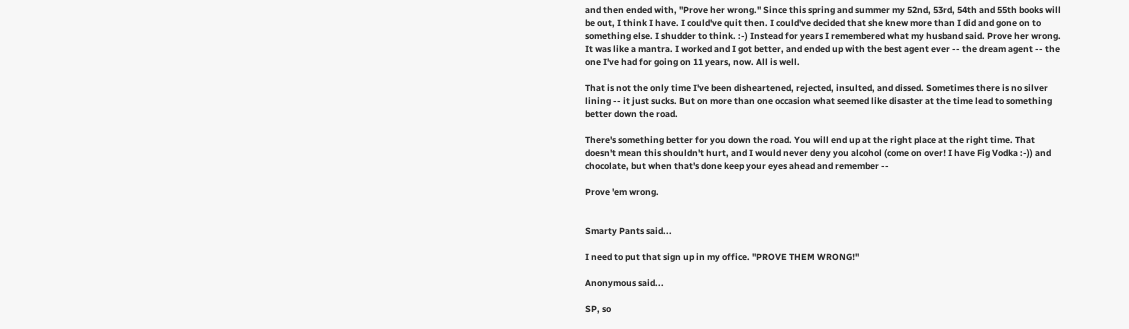and then ended with, "Prove her wrong." Since this spring and summer my 52nd, 53rd, 54th and 55th books will be out, I think I have. I could've quit then. I could've decided that she knew more than I did and gone on to something else. I shudder to think. :-) Instead for years I remembered what my husband said. Prove her wrong. It was like a mantra. I worked and I got better, and ended up with the best agent ever -- the dream agent -- the one I've had for going on 11 years, now. All is well.

That is not the only time I've been disheartened, rejected, insulted, and dissed. Sometimes there is no silver lining -- it just sucks. But on more than one occasion what seemed like disaster at the time lead to something better down the road.

There's something better for you down the road. You will end up at the right place at the right time. That doesn't mean this shouldn't hurt, and I would never deny you alcohol (come on over! I have Fig Vodka :-)) and chocolate, but when that's done keep your eyes ahead and remember --

Prove 'em wrong.


Smarty Pants said...

I need to put that sign up in my office. "PROVE THEM WRONG!"

Anonymous said...

SP, so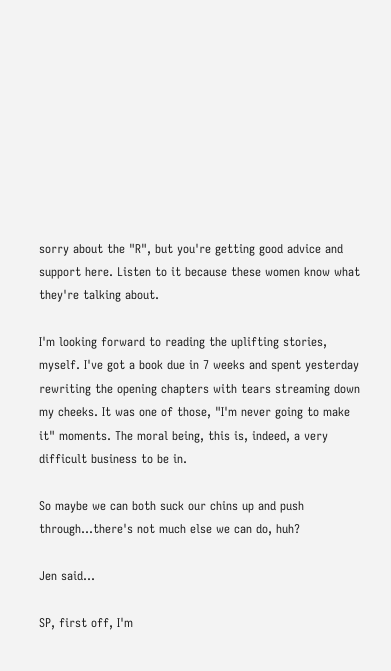sorry about the "R", but you're getting good advice and support here. Listen to it because these women know what they're talking about.

I'm looking forward to reading the uplifting stories, myself. I've got a book due in 7 weeks and spent yesterday rewriting the opening chapters with tears streaming down my cheeks. It was one of those, "I'm never going to make it" moments. The moral being, this is, indeed, a very difficult business to be in.

So maybe we can both suck our chins up and push through...there's not much else we can do, huh?

Jen said...

SP, first off, I'm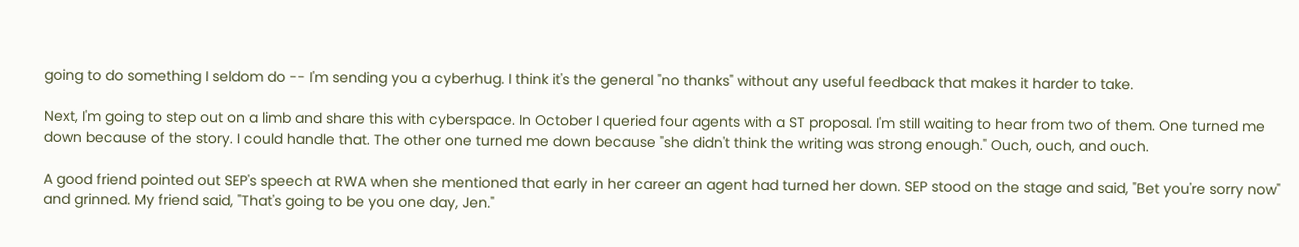going to do something I seldom do -- I'm sending you a cyberhug. I think it's the general "no thanks" without any useful feedback that makes it harder to take.

Next, I'm going to step out on a limb and share this with cyberspace. In October I queried four agents with a ST proposal. I'm still waiting to hear from two of them. One turned me down because of the story. I could handle that. The other one turned me down because "she didn't think the writing was strong enough." Ouch, ouch, and ouch.

A good friend pointed out SEP's speech at RWA when she mentioned that early in her career an agent had turned her down. SEP stood on the stage and said, "Bet you're sorry now" and grinned. My friend said, "That's going to be you one day, Jen."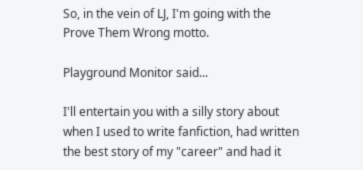So, in the vein of LJ, I'm going with the Prove Them Wrong motto.

Playground Monitor said...

I'll entertain you with a silly story about when I used to write fanfiction, had written the best story of my "career" and had it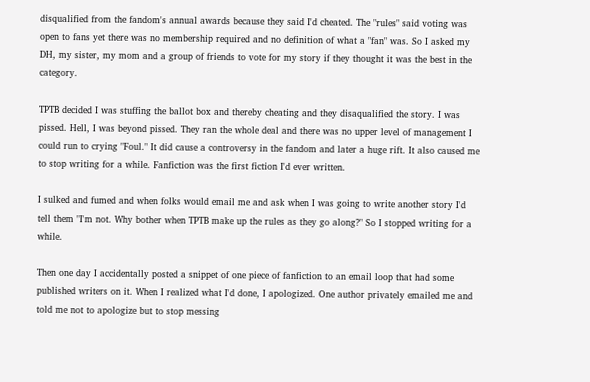disqualified from the fandom's annual awards because they said I'd cheated. The "rules" said voting was open to fans yet there was no membership required and no definition of what a "fan" was. So I asked my DH, my sister, my mom and a group of friends to vote for my story if they thought it was the best in the category.

TPTB decided I was stuffing the ballot box and thereby cheating and they disaqualified the story. I was pissed. Hell, I was beyond pissed. They ran the whole deal and there was no upper level of management I could run to crying "Foul." It did cause a controversy in the fandom and later a huge rift. It also caused me to stop writing for a while. Fanfiction was the first fiction I'd ever written.

I sulked and fumed and when folks would email me and ask when I was going to write another story I'd tell them "I'm not. Why bother when TPTB make up the rules as they go along?" So I stopped writing for a while.

Then one day I accidentally posted a snippet of one piece of fanfiction to an email loop that had some published writers on it. When I realized what I'd done, I apologized. One author privately emailed me and told me not to apologize but to stop messing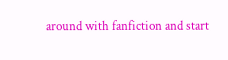around with fanfiction and start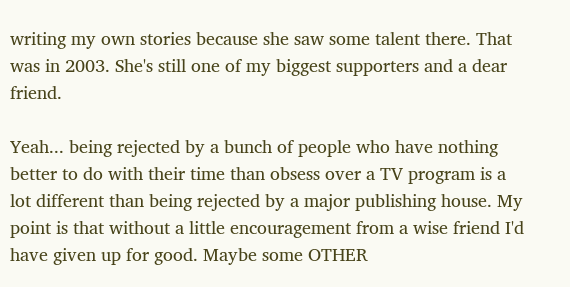writing my own stories because she saw some talent there. That was in 2003. She's still one of my biggest supporters and a dear friend.

Yeah... being rejected by a bunch of people who have nothing better to do with their time than obsess over a TV program is a lot different than being rejected by a major publishing house. My point is that without a little encouragement from a wise friend I'd have given up for good. Maybe some OTHER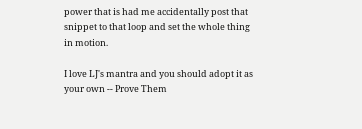power that is had me accidentally post that snippet to that loop and set the whole thing in motion.

I love LJ's mantra and you should adopt it as your own -- Prove Them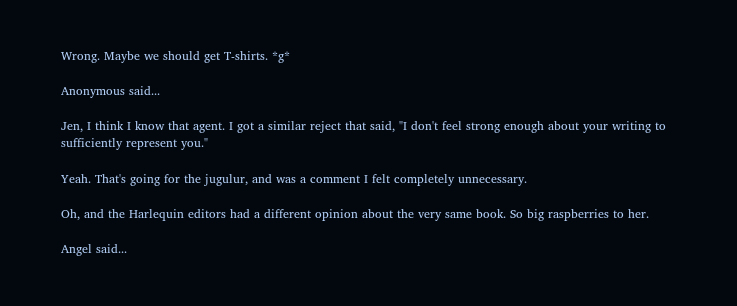Wrong. Maybe we should get T-shirts. *g*

Anonymous said...

Jen, I think I know that agent. I got a similar reject that said, "I don't feel strong enough about your writing to sufficiently represent you."

Yeah. That's going for the jugulur, and was a comment I felt completely unnecessary.

Oh, and the Harlequin editors had a different opinion about the very same book. So big raspberries to her.

Angel said...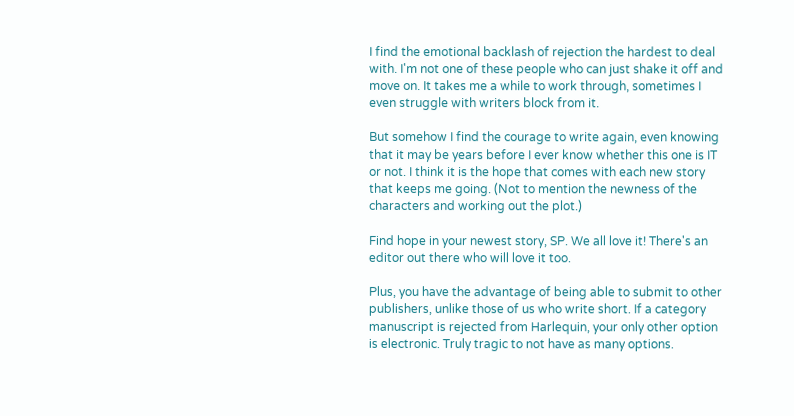I find the emotional backlash of rejection the hardest to deal with. I'm not one of these people who can just shake it off and move on. It takes me a while to work through, sometimes I even struggle with writers block from it.

But somehow I find the courage to write again, even knowing that it may be years before I ever know whether this one is IT or not. I think it is the hope that comes with each new story that keeps me going. (Not to mention the newness of the characters and working out the plot.)

Find hope in your newest story, SP. We all love it! There's an editor out there who will love it too.

Plus, you have the advantage of being able to submit to other publishers, unlike those of us who write short. If a category manuscript is rejected from Harlequin, your only other option is electronic. Truly tragic to not have as many options.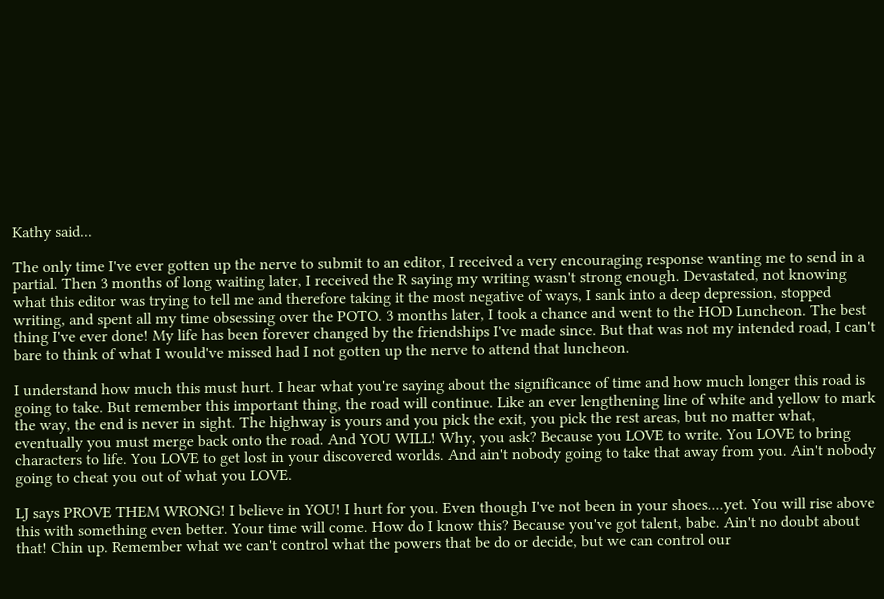Kathy said...

The only time I've ever gotten up the nerve to submit to an editor, I received a very encouraging response wanting me to send in a partial. Then 3 months of long waiting later, I received the R saying my writing wasn't strong enough. Devastated, not knowing what this editor was trying to tell me and therefore taking it the most negative of ways, I sank into a deep depression, stopped writing, and spent all my time obsessing over the POTO. 3 months later, I took a chance and went to the HOD Luncheon. The best thing I've ever done! My life has been forever changed by the friendships I've made since. But that was not my intended road, I can't bare to think of what I would've missed had I not gotten up the nerve to attend that luncheon.

I understand how much this must hurt. I hear what you're saying about the significance of time and how much longer this road is going to take. But remember this important thing, the road will continue. Like an ever lengthening line of white and yellow to mark the way, the end is never in sight. The highway is yours and you pick the exit, you pick the rest areas, but no matter what, eventually you must merge back onto the road. And YOU WILL! Why, you ask? Because you LOVE to write. You LOVE to bring characters to life. You LOVE to get lost in your discovered worlds. And ain't nobody going to take that away from you. Ain't nobody going to cheat you out of what you LOVE.

LJ says PROVE THEM WRONG! I believe in YOU! I hurt for you. Even though I've not been in your shoes....yet. You will rise above this with something even better. Your time will come. How do I know this? Because you've got talent, babe. Ain't no doubt about that! Chin up. Remember what we can't control what the powers that be do or decide, but we can control our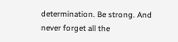determination. Be strong. And never forget all the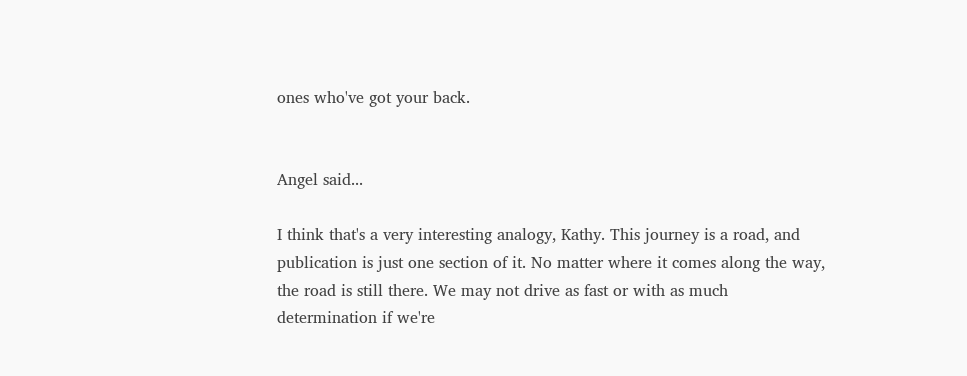ones who've got your back.


Angel said...

I think that's a very interesting analogy, Kathy. This journey is a road, and publication is just one section of it. No matter where it comes along the way, the road is still there. We may not drive as fast or with as much determination if we're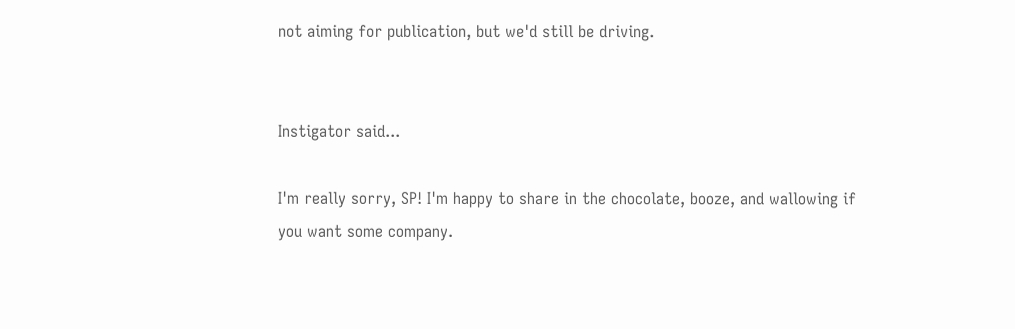not aiming for publication, but we'd still be driving.


Instigator said...

I'm really sorry, SP! I'm happy to share in the chocolate, booze, and wallowing if you want some company.